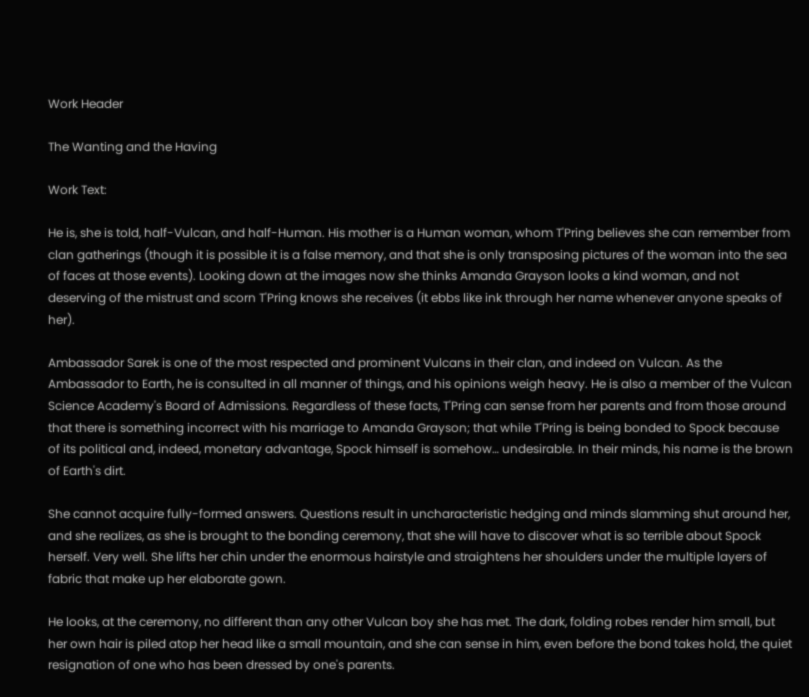Work Header

The Wanting and the Having

Work Text:

He is, she is told, half-Vulcan, and half-Human. His mother is a Human woman, whom T'Pring believes she can remember from clan gatherings (though it is possible it is a false memory, and that she is only transposing pictures of the woman into the sea of faces at those events). Looking down at the images now she thinks Amanda Grayson looks a kind woman, and not deserving of the mistrust and scorn T'Pring knows she receives (it ebbs like ink through her name whenever anyone speaks of her).

Ambassador Sarek is one of the most respected and prominent Vulcans in their clan, and indeed on Vulcan. As the Ambassador to Earth, he is consulted in all manner of things, and his opinions weigh heavy. He is also a member of the Vulcan Science Academy's Board of Admissions. Regardless of these facts, T'Pring can sense from her parents and from those around that there is something incorrect with his marriage to Amanda Grayson; that while T'Pring is being bonded to Spock because of its political and, indeed, monetary advantage, Spock himself is somehow… undesirable. In their minds, his name is the brown of Earth's dirt.

She cannot acquire fully-formed answers. Questions result in uncharacteristic hedging and minds slamming shut around her, and she realizes, as she is brought to the bonding ceremony, that she will have to discover what is so terrible about Spock herself. Very well. She lifts her chin under the enormous hairstyle and straightens her shoulders under the multiple layers of fabric that make up her elaborate gown.

He looks, at the ceremony, no different than any other Vulcan boy she has met. The dark, folding robes render him small, but her own hair is piled atop her head like a small mountain, and she can sense in him, even before the bond takes hold, the quiet resignation of one who has been dressed by one's parents.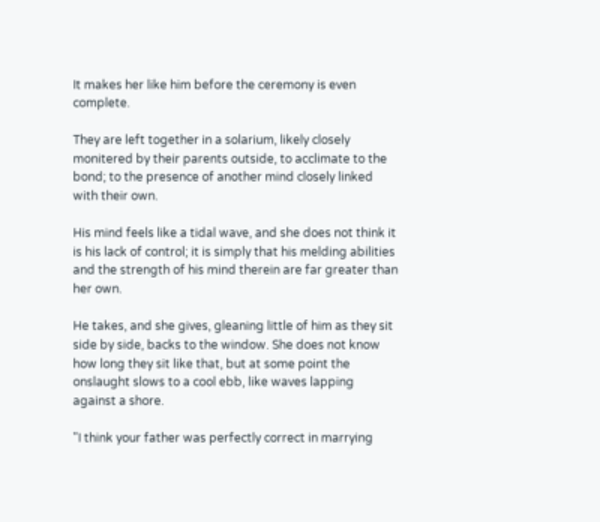It makes her like him before the ceremony is even complete.

They are left together in a solarium, likely closely monitered by their parents outside, to acclimate to the bond; to the presence of another mind closely linked with their own.

His mind feels like a tidal wave, and she does not think it is his lack of control; it is simply that his melding abilities and the strength of his mind therein are far greater than her own.

He takes, and she gives, gleaning little of him as they sit side by side, backs to the window. She does not know how long they sit like that, but at some point the onslaught slows to a cool ebb, like waves lapping against a shore.

"I think your father was perfectly correct in marrying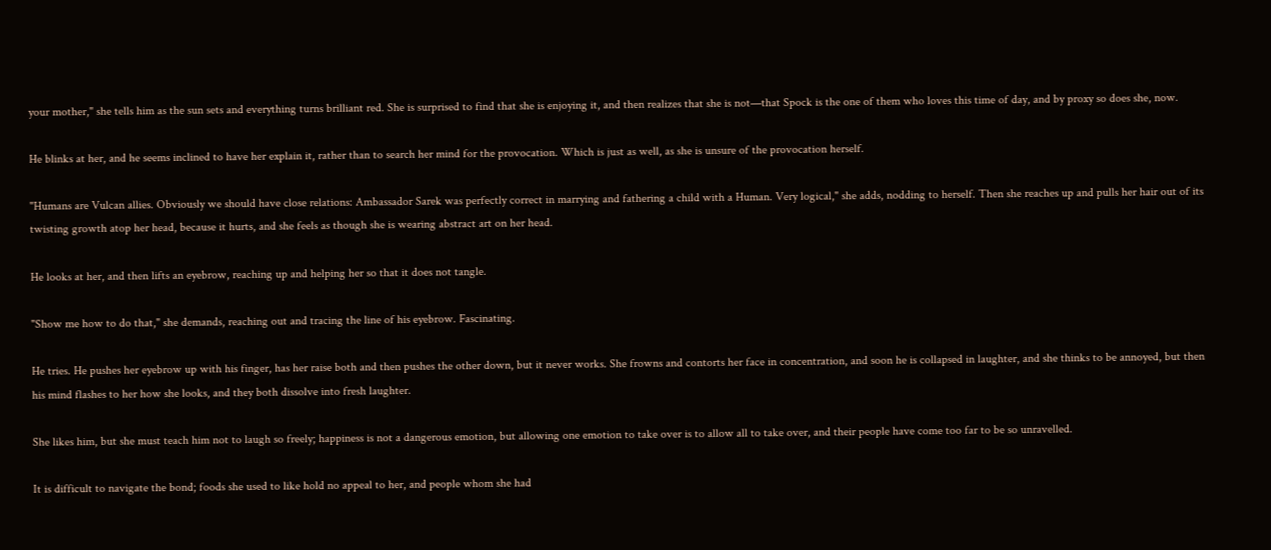your mother," she tells him as the sun sets and everything turns brilliant red. She is surprised to find that she is enjoying it, and then realizes that she is not—that Spock is the one of them who loves this time of day, and by proxy so does she, now.

He blinks at her, and he seems inclined to have her explain it, rather than to search her mind for the provocation. Which is just as well, as she is unsure of the provocation herself.

"Humans are Vulcan allies. Obviously we should have close relations: Ambassador Sarek was perfectly correct in marrying and fathering a child with a Human. Very logical," she adds, nodding to herself. Then she reaches up and pulls her hair out of its twisting growth atop her head, because it hurts, and she feels as though she is wearing abstract art on her head.

He looks at her, and then lifts an eyebrow, reaching up and helping her so that it does not tangle.

"Show me how to do that," she demands, reaching out and tracing the line of his eyebrow. Fascinating.

He tries. He pushes her eyebrow up with his finger, has her raise both and then pushes the other down, but it never works. She frowns and contorts her face in concentration, and soon he is collapsed in laughter, and she thinks to be annoyed, but then his mind flashes to her how she looks, and they both dissolve into fresh laughter.

She likes him, but she must teach him not to laugh so freely; happiness is not a dangerous emotion, but allowing one emotion to take over is to allow all to take over, and their people have come too far to be so unravelled.

It is difficult to navigate the bond; foods she used to like hold no appeal to her, and people whom she had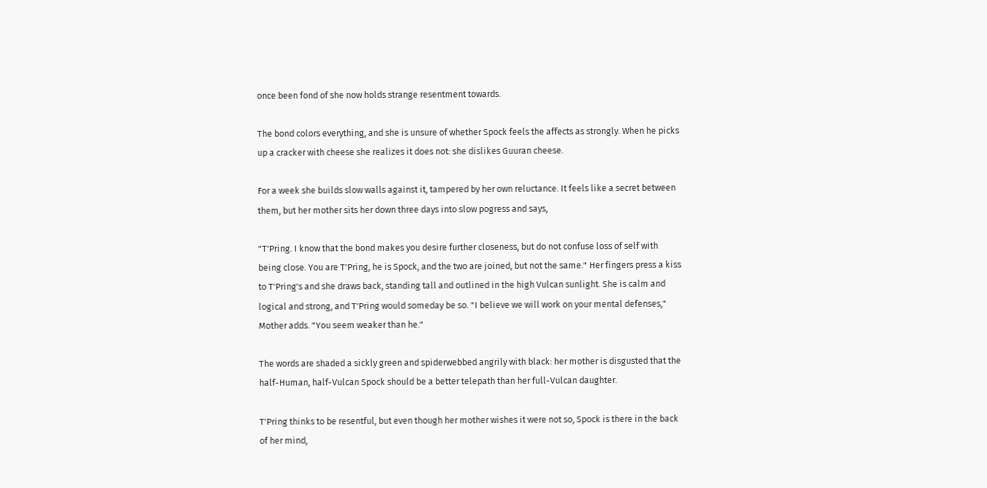once been fond of she now holds strange resentment towards.

The bond colors everything, and she is unsure of whether Spock feels the affects as strongly. When he picks up a cracker with cheese she realizes it does not: she dislikes Guuran cheese.

For a week she builds slow walls against it, tampered by her own reluctance. It feels like a secret between them, but her mother sits her down three days into slow pogress and says,

"T'Pring. I know that the bond makes you desire further closeness, but do not confuse loss of self with being close. You are T'Pring, he is Spock, and the two are joined, but not the same." Her fingers press a kiss to T'Pring's and she draws back, standing tall and outlined in the high Vulcan sunlight. She is calm and logical and strong, and T'Pring would someday be so. "I believe we will work on your mental defenses," Mother adds. "You seem weaker than he."

The words are shaded a sickly green and spiderwebbed angrily with black: her mother is disgusted that the half-Human, half-Vulcan Spock should be a better telepath than her full-Vulcan daughter.

T'Pring thinks to be resentful, but even though her mother wishes it were not so, Spock is there in the back of her mind,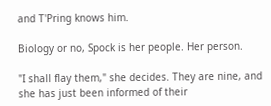and T'Pring knows him.

Biology or no, Spock is her people. Her person.

"I shall flay them," she decides. They are nine, and she has just been informed of their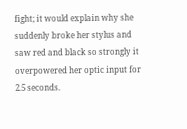fight; it would explain why she suddenly broke her stylus and saw red and black so strongly it overpowered her optic input for 2.5 seconds.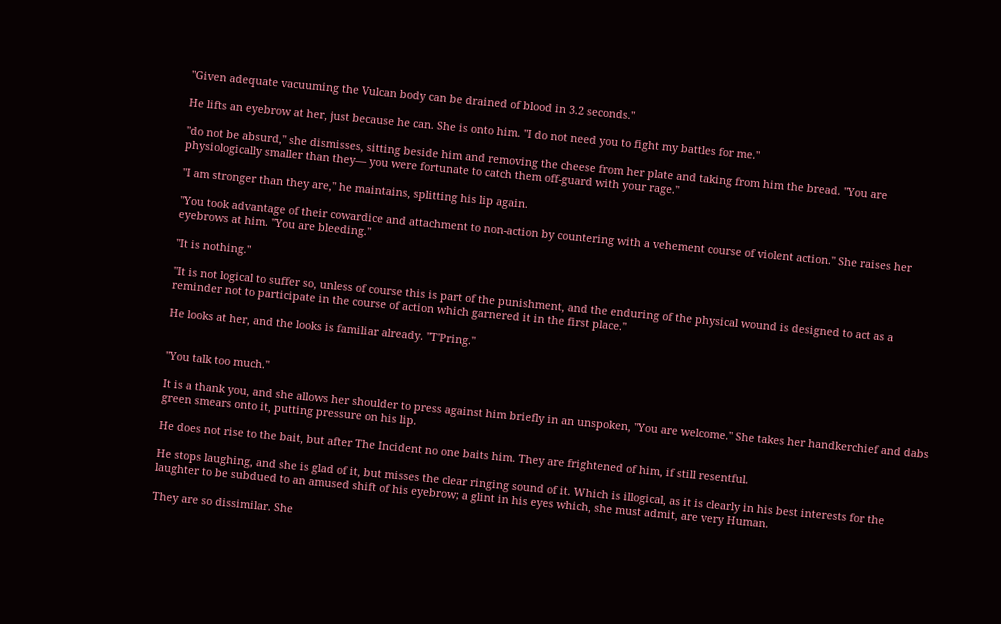"Given adequate vacuuming the Vulcan body can be drained of blood in 3.2 seconds."

He lifts an eyebrow at her, just because he can. She is onto him. "I do not need you to fight my battles for me."

"do not be absurd," she dismisses, sitting beside him and removing the cheese from her plate and taking from him the bread. "You are physiologically smaller than they— you were fortunate to catch them off-guard with your rage."

"I am stronger than they are," he maintains, splitting his lip again.

"You took advantage of their cowardice and attachment to non-action by countering with a vehement course of violent action." She raises her eyebrows at him. "You are bleeding."

"It is nothing."

"It is not logical to suffer so, unless of course this is part of the punishment, and the enduring of the physical wound is designed to act as a reminder not to participate in the course of action which garnered it in the first place."

He looks at her, and the looks is familiar already. "T'Pring."


"You talk too much."

It is a thank you, and she allows her shoulder to press against him briefly in an unspoken, "You are welcome." She takes her handkerchief and dabs green smears onto it, putting pressure on his lip.

He does not rise to the bait, but after The Incident no one baits him. They are frightened of him, if still resentful.

He stops laughing, and she is glad of it, but misses the clear ringing sound of it. Which is illogical, as it is clearly in his best interests for the laughter to be subdued to an amused shift of his eyebrow; a glint in his eyes which, she must admit, are very Human.

They are so dissimilar. She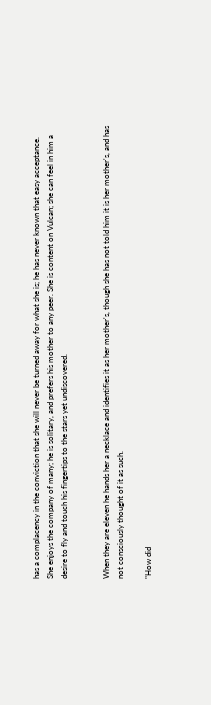has a complacency in the conviction that she will never be turned away for what she is; he has never known that easy acceptance. She enjoys the company of many; he is solitary, and prefers his mother to any peer. She is content on Vulcan; she can feel in him a desire to fly and touch his fingertips to the stars yet undiscovered.


When they are eleven he hands her a necklace and identifies it as her mother's, though she has not told him it is her mother's, and has not consciously thought of it as such.

"How did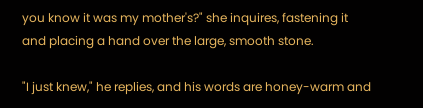you know it was my mother's?" she inquires, fastening it and placing a hand over the large, smooth stone.

"I just knew," he replies, and his words are honey-warm and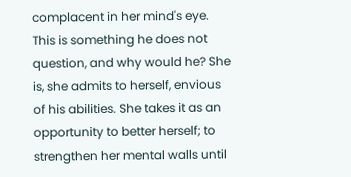complacent in her mind's eye. This is something he does not question, and why would he? She is, she admits to herself, envious of his abilities. She takes it as an opportunity to better herself; to strengthen her mental walls until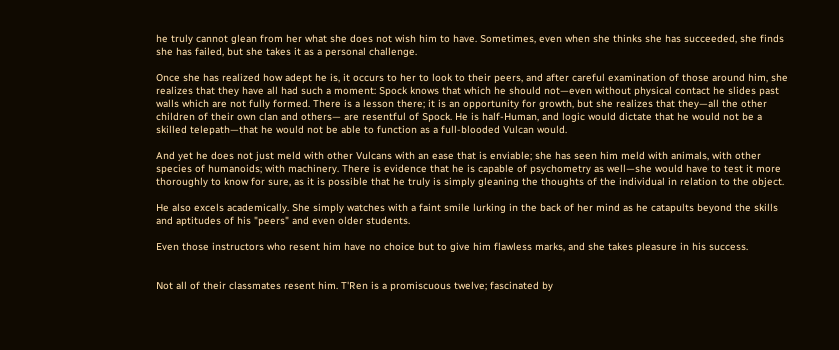he truly cannot glean from her what she does not wish him to have. Sometimes, even when she thinks she has succeeded, she finds she has failed, but she takes it as a personal challenge.

Once she has realized how adept he is, it occurs to her to look to their peers, and after careful examination of those around him, she realizes that they have all had such a moment: Spock knows that which he should not—even without physical contact he slides past walls which are not fully formed. There is a lesson there; it is an opportunity for growth, but she realizes that they—all the other children of their own clan and others— are resentful of Spock. He is half-Human, and logic would dictate that he would not be a skilled telepath—that he would not be able to function as a full-blooded Vulcan would.

And yet he does not just meld with other Vulcans with an ease that is enviable; she has seen him meld with animals, with other species of humanoids; with machinery. There is evidence that he is capable of psychometry as well—she would have to test it more thoroughly to know for sure, as it is possible that he truly is simply gleaning the thoughts of the individual in relation to the object.

He also excels academically. She simply watches with a faint smile lurking in the back of her mind as he catapults beyond the skills and aptitudes of his "peers" and even older students.

Even those instructors who resent him have no choice but to give him flawless marks, and she takes pleasure in his success.


Not all of their classmates resent him. T'Ren is a promiscuous twelve; fascinated by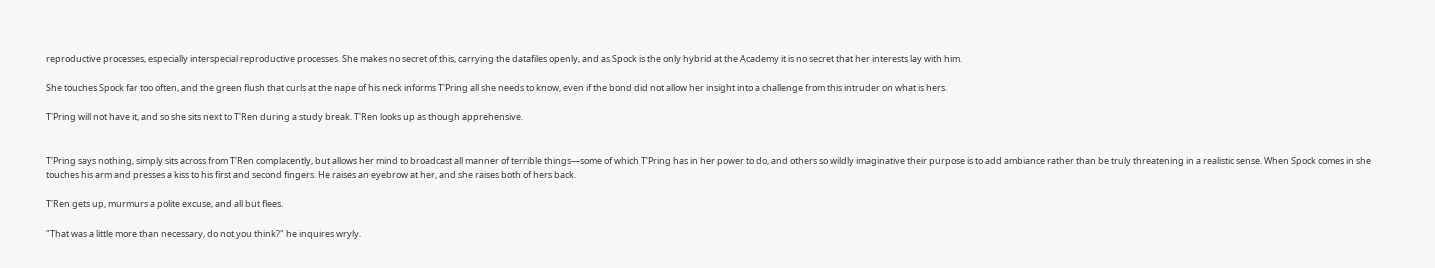reproductive processes, especially interspecial reproductive processes. She makes no secret of this, carrying the datafiles openly, and as Spock is the only hybrid at the Academy it is no secret that her interests lay with him.

She touches Spock far too often, and the green flush that curls at the nape of his neck informs T'Pring all she needs to know, even if the bond did not allow her insight into a challenge from this intruder on what is hers.

T'Pring will not have it, and so she sits next to T'Ren during a study break. T'Ren looks up as though apprehensive.


T'Pring says nothing, simply sits across from T'Ren complacently, but allows her mind to broadcast all manner of terrible things—some of which T'Pring has in her power to do, and others so wildly imaginative their purpose is to add ambiance rather than be truly threatening in a realistic sense. When Spock comes in she touches his arm and presses a kiss to his first and second fingers. He raises an eyebrow at her, and she raises both of hers back.

T'Ren gets up, murmurs a polite excuse, and all but flees.

"That was a little more than necessary, do not you think?" he inquires wryly.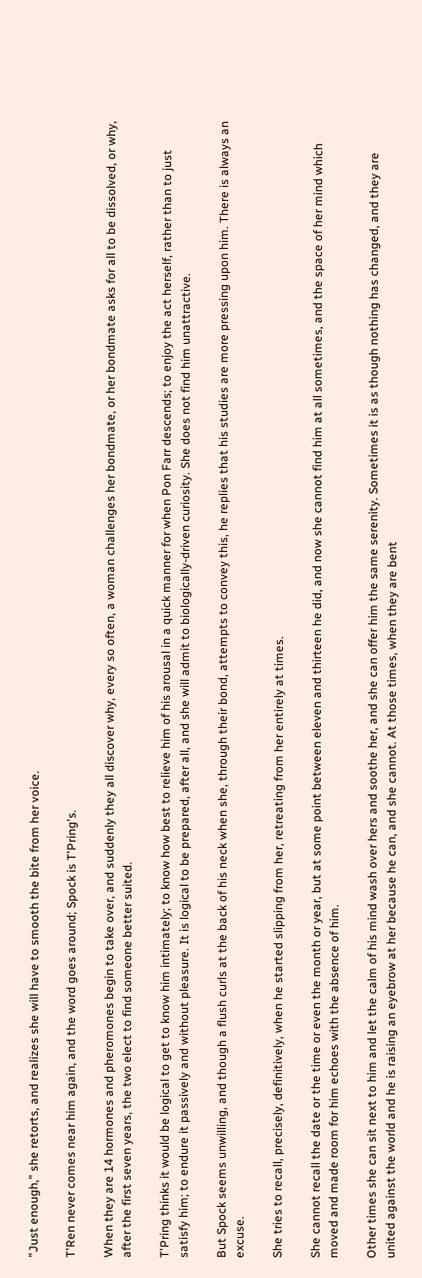"Just enough," she retorts, and realizes she will have to smooth the bite from her voice.

T'Ren never comes near him again, and the word goes around; Spock is T'Pring's.

When they are 14 hormones and pheromones begin to take over, and suddenly they all discover why, every so often, a woman challenges her bondmate, or her bondmate asks for all to be dissolved, or why, after the first seven years, the two elect to find someone better suited.

T'Pring thinks it would be logical to get to know him intimately; to know how best to relieve him of his arousal in a quick manner for when Pon Farr descends; to enjoy the act herself, rather than to just satisfy him; to endure it passively and without pleasure. It is logical to be prepared, after all, and she will admit to biologically-driven curiosity. She does not find him unattractive.

But Spock seems unwilling, and though a flush curls at the back of his neck when she, through their bond, attempts to convey this, he replies that his studies are more pressing upon him. There is always an excuse.

She tries to recall, precisely, definitively, when he started slipping from her, retreating from her entirely at times.

She cannot recall the date or the time or even the month or year, but at some point between eleven and thirteen he did, and now she cannot find him at all sometimes, and the space of her mind which moved and made room for him echoes with the absence of him.

Other times she can sit next to him and let the calm of his mind wash over hers and soothe her, and she can offer him the same serenity. Sometimes it is as though nothing has changed, and they are united against the world and he is raising an eyebrow at her because he can, and she cannot. At those times, when they are bent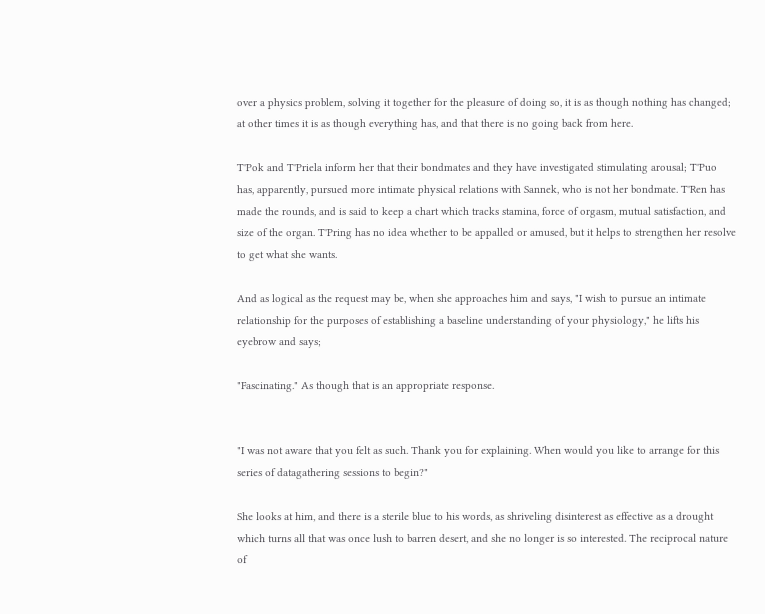over a physics problem, solving it together for the pleasure of doing so, it is as though nothing has changed; at other times it is as though everything has, and that there is no going back from here.

T'Pok and T'Priela inform her that their bondmates and they have investigated stimulating arousal; T'Puo has, apparently, pursued more intimate physical relations with Sannek, who is not her bondmate. T'Ren has made the rounds, and is said to keep a chart which tracks stamina, force of orgasm, mutual satisfaction, and size of the organ. T'Pring has no idea whether to be appalled or amused, but it helps to strengthen her resolve to get what she wants.

And as logical as the request may be, when she approaches him and says, "I wish to pursue an intimate relationship for the purposes of establishing a baseline understanding of your physiology," he lifts his eyebrow and says;

"Fascinating." As though that is an appropriate response.


"I was not aware that you felt as such. Thank you for explaining. When would you like to arrange for this series of datagathering sessions to begin?"

She looks at him, and there is a sterile blue to his words, as shriveling disinterest as effective as a drought which turns all that was once lush to barren desert, and she no longer is so interested. The reciprocal nature of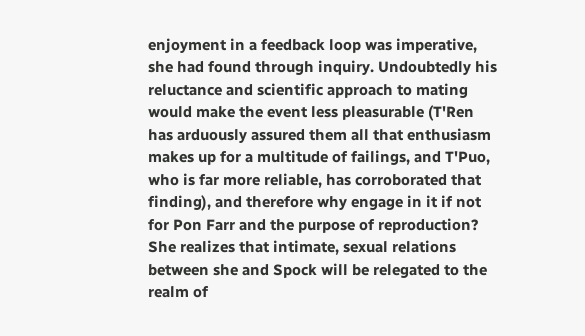enjoyment in a feedback loop was imperative, she had found through inquiry. Undoubtedly his reluctance and scientific approach to mating would make the event less pleasurable (T'Ren has arduously assured them all that enthusiasm makes up for a multitude of failings, and T'Puo, who is far more reliable, has corroborated that finding), and therefore why engage in it if not for Pon Farr and the purpose of reproduction? She realizes that intimate, sexual relations between she and Spock will be relegated to the realm of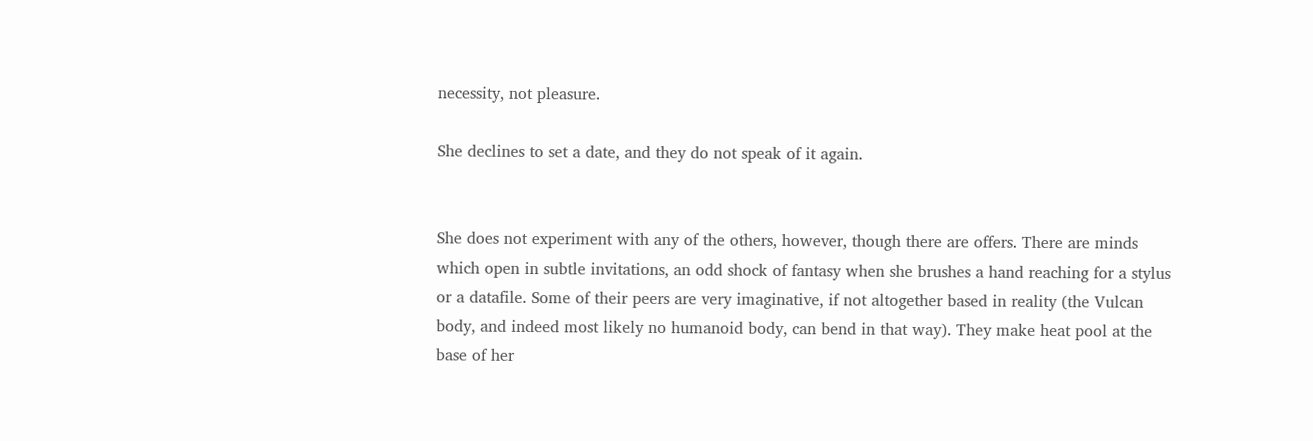necessity, not pleasure.

She declines to set a date, and they do not speak of it again.


She does not experiment with any of the others, however, though there are offers. There are minds which open in subtle invitations, an odd shock of fantasy when she brushes a hand reaching for a stylus or a datafile. Some of their peers are very imaginative, if not altogether based in reality (the Vulcan body, and indeed most likely no humanoid body, can bend in that way). They make heat pool at the base of her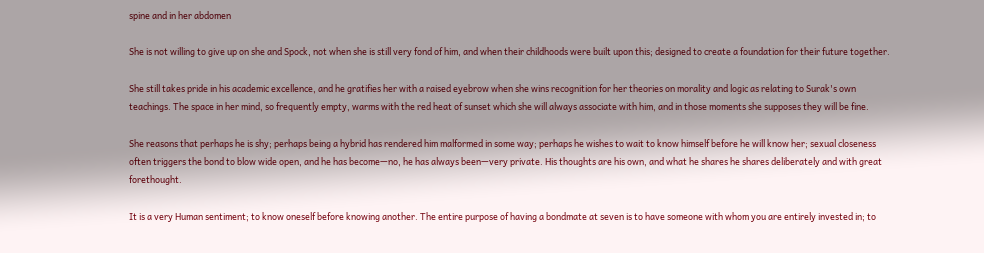spine and in her abdomen

She is not willing to give up on she and Spock, not when she is still very fond of him, and when their childhoods were built upon this; designed to create a foundation for their future together.

She still takes pride in his academic excellence, and he gratifies her with a raised eyebrow when she wins recognition for her theories on morality and logic as relating to Surak's own teachings. The space in her mind, so frequently empty, warms with the red heat of sunset which she will always associate with him, and in those moments she supposes they will be fine.

She reasons that perhaps he is shy; perhaps being a hybrid has rendered him malformed in some way; perhaps he wishes to wait to know himself before he will know her; sexual closeness often triggers the bond to blow wide open, and he has become—no, he has always been—very private. His thoughts are his own, and what he shares he shares deliberately and with great forethought.

It is a very Human sentiment; to know oneself before knowing another. The entire purpose of having a bondmate at seven is to have someone with whom you are entirely invested in; to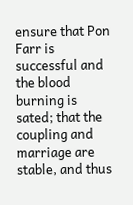ensure that Pon Farr is successful and the blood burning is sated; that the coupling and marriage are stable, and thus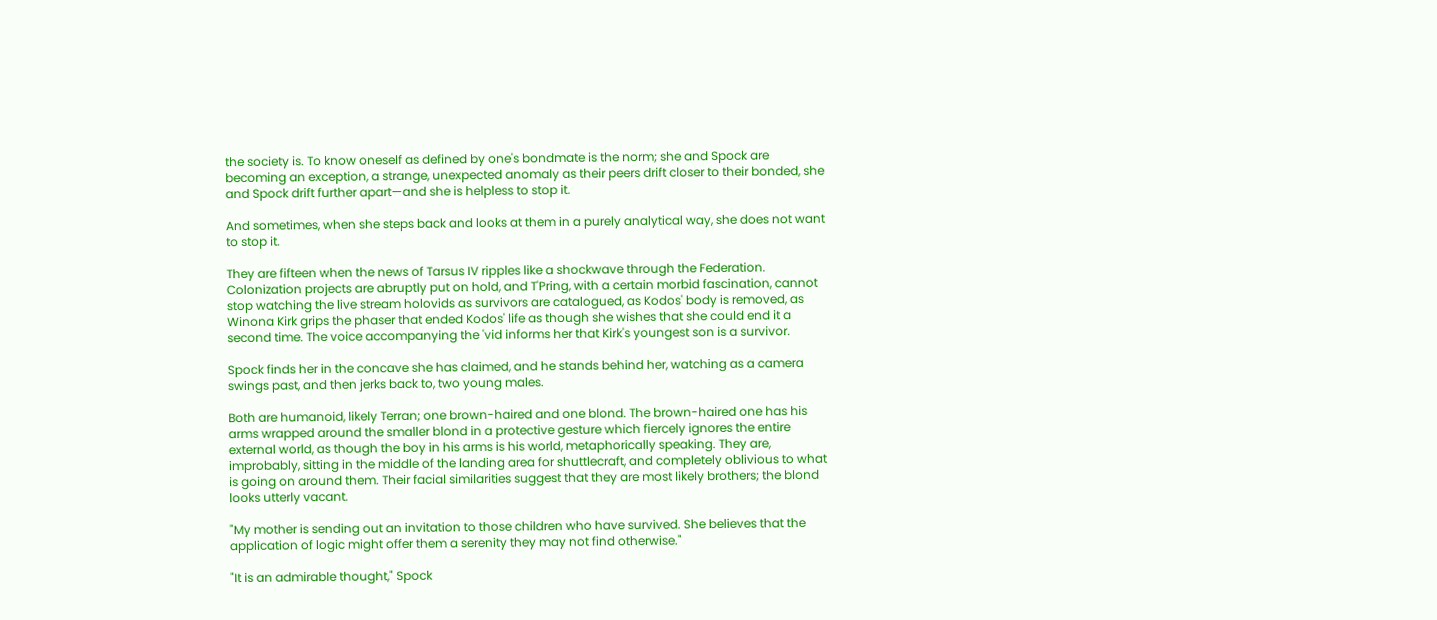the society is. To know oneself as defined by one's bondmate is the norm; she and Spock are becoming an exception, a strange, unexpected anomaly as their peers drift closer to their bonded, she and Spock drift further apart—and she is helpless to stop it.

And sometimes, when she steps back and looks at them in a purely analytical way, she does not want to stop it.

They are fifteen when the news of Tarsus IV ripples like a shockwave through the Federation. Colonization projects are abruptly put on hold, and T'Pring, with a certain morbid fascination, cannot stop watching the live stream holovids as survivors are catalogued, as Kodos' body is removed, as Winona Kirk grips the phaser that ended Kodos' life as though she wishes that she could end it a second time. The voice accompanying the 'vid informs her that Kirk's youngest son is a survivor.

Spock finds her in the concave she has claimed, and he stands behind her, watching as a camera swings past, and then jerks back to, two young males.

Both are humanoid, likely Terran; one brown-haired and one blond. The brown-haired one has his arms wrapped around the smaller blond in a protective gesture which fiercely ignores the entire external world, as though the boy in his arms is his world, metaphorically speaking. They are, improbably, sitting in the middle of the landing area for shuttlecraft, and completely oblivious to what is going on around them. Their facial similarities suggest that they are most likely brothers; the blond looks utterly vacant.

"My mother is sending out an invitation to those children who have survived. She believes that the application of logic might offer them a serenity they may not find otherwise."

"It is an admirable thought," Spock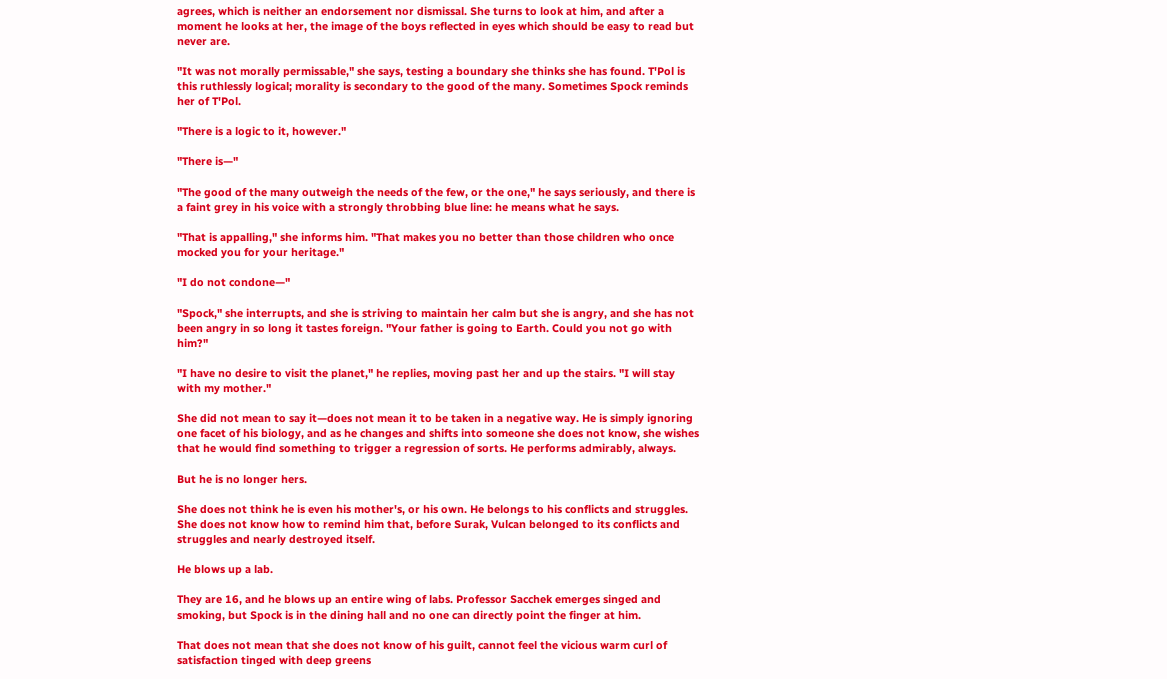agrees, which is neither an endorsement nor dismissal. She turns to look at him, and after a moment he looks at her, the image of the boys reflected in eyes which should be easy to read but never are.

"It was not morally permissable," she says, testing a boundary she thinks she has found. T'Pol is this ruthlessly logical; morality is secondary to the good of the many. Sometimes Spock reminds her of T'Pol.

"There is a logic to it, however."

"There is—"

"The good of the many outweigh the needs of the few, or the one," he says seriously, and there is a faint grey in his voice with a strongly throbbing blue line: he means what he says.

"That is appalling," she informs him. "That makes you no better than those children who once mocked you for your heritage."

"I do not condone—"

"Spock," she interrupts, and she is striving to maintain her calm but she is angry, and she has not been angry in so long it tastes foreign. "Your father is going to Earth. Could you not go with him?"

"I have no desire to visit the planet," he replies, moving past her and up the stairs. "I will stay with my mother."

She did not mean to say it—does not mean it to be taken in a negative way. He is simply ignoring one facet of his biology, and as he changes and shifts into someone she does not know, she wishes that he would find something to trigger a regression of sorts. He performs admirably, always.

But he is no longer hers.

She does not think he is even his mother's, or his own. He belongs to his conflicts and struggles. She does not know how to remind him that, before Surak, Vulcan belonged to its conflicts and struggles and nearly destroyed itself.

He blows up a lab.

They are 16, and he blows up an entire wing of labs. Professor Sacchek emerges singed and smoking, but Spock is in the dining hall and no one can directly point the finger at him.

That does not mean that she does not know of his guilt, cannot feel the vicious warm curl of satisfaction tinged with deep greens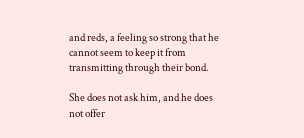and reds, a feeling so strong that he cannot seem to keep it from transmitting through their bond.

She does not ask him, and he does not offer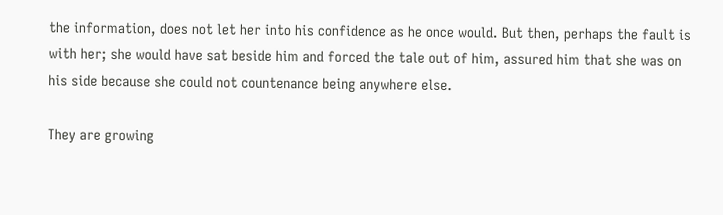the information, does not let her into his confidence as he once would. But then, perhaps the fault is with her; she would have sat beside him and forced the tale out of him, assured him that she was on his side because she could not countenance being anywhere else.

They are growing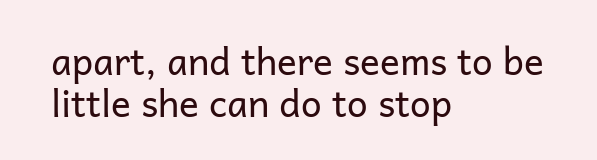apart, and there seems to be little she can do to stop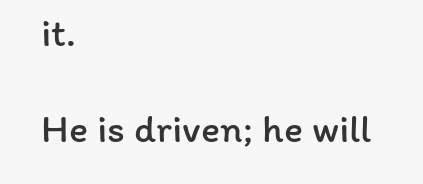it.

He is driven; he will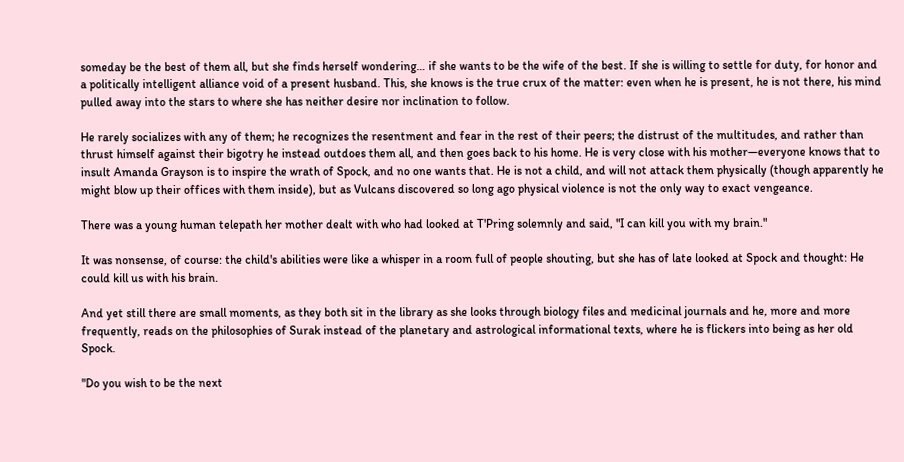someday be the best of them all, but she finds herself wondering… if she wants to be the wife of the best. If she is willing to settle for duty, for honor and a politically intelligent alliance void of a present husband. This, she knows is the true crux of the matter: even when he is present, he is not there, his mind pulled away into the stars to where she has neither desire nor inclination to follow.

He rarely socializes with any of them; he recognizes the resentment and fear in the rest of their peers; the distrust of the multitudes, and rather than thrust himself against their bigotry he instead outdoes them all, and then goes back to his home. He is very close with his mother—everyone knows that to insult Amanda Grayson is to inspire the wrath of Spock, and no one wants that. He is not a child, and will not attack them physically (though apparently he might blow up their offices with them inside), but as Vulcans discovered so long ago physical violence is not the only way to exact vengeance.

There was a young human telepath her mother dealt with who had looked at T'Pring solemnly and said, "I can kill you with my brain."

It was nonsense, of course: the child's abilities were like a whisper in a room full of people shouting, but she has of late looked at Spock and thought: He could kill us with his brain.

And yet still there are small moments, as they both sit in the library as she looks through biology files and medicinal journals and he, more and more frequently, reads on the philosophies of Surak instead of the planetary and astrological informational texts, where he is flickers into being as her old Spock.

"Do you wish to be the next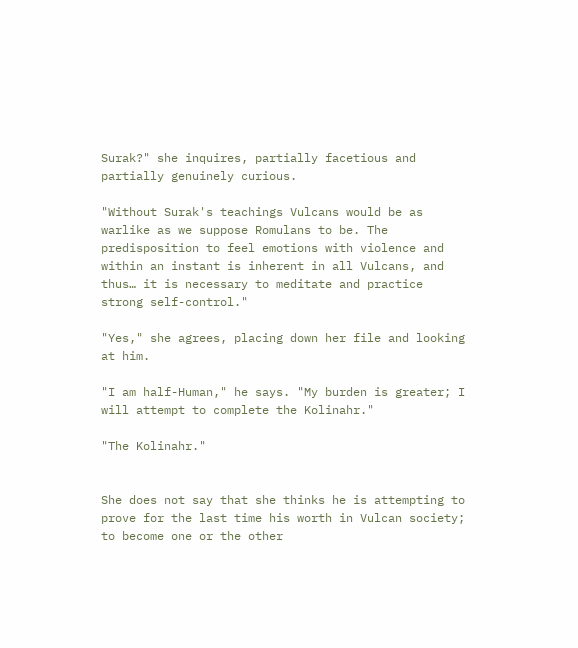Surak?" she inquires, partially facetious and partially genuinely curious.

"Without Surak's teachings Vulcans would be as warlike as we suppose Romulans to be. The predisposition to feel emotions with violence and within an instant is inherent in all Vulcans, and thus… it is necessary to meditate and practice strong self-control."

"Yes," she agrees, placing down her file and looking at him.

"I am half-Human," he says. "My burden is greater; I will attempt to complete the Kolinahr."

"The Kolinahr."


She does not say that she thinks he is attempting to prove for the last time his worth in Vulcan society; to become one or the other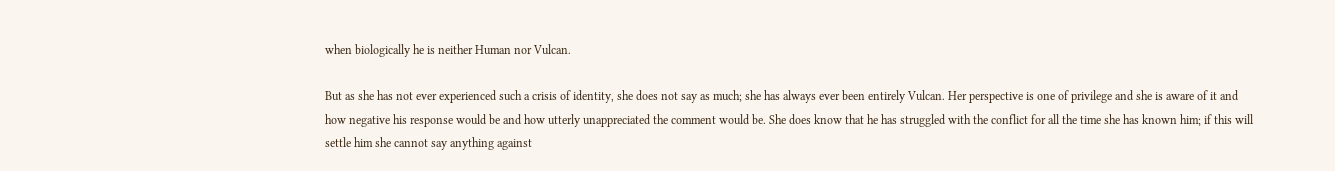when biologically he is neither Human nor Vulcan.

But as she has not ever experienced such a crisis of identity, she does not say as much; she has always ever been entirely Vulcan. Her perspective is one of privilege and she is aware of it and how negative his response would be and how utterly unappreciated the comment would be. She does know that he has struggled with the conflict for all the time she has known him; if this will settle him she cannot say anything against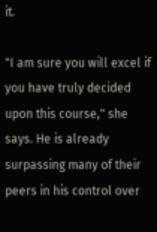it.

"I am sure you will excel if you have truly decided upon this course," she says. He is already surpassing many of their peers in his control over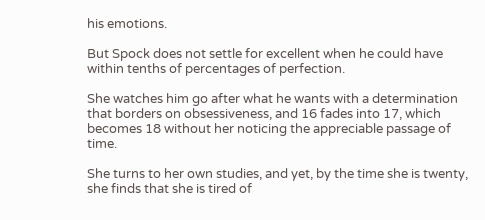his emotions.

But Spock does not settle for excellent when he could have within tenths of percentages of perfection.

She watches him go after what he wants with a determination that borders on obsessiveness, and 16 fades into 17, which becomes 18 without her noticing the appreciable passage of time.

She turns to her own studies, and yet, by the time she is twenty, she finds that she is tired of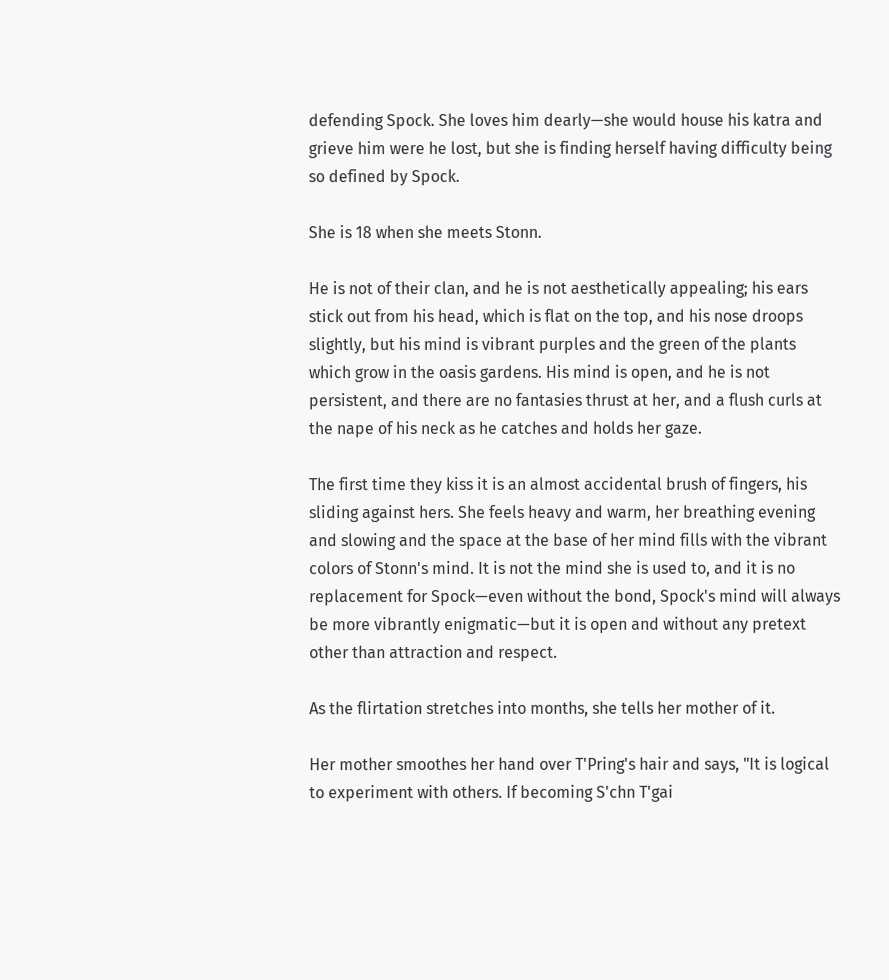defending Spock. She loves him dearly—she would house his katra and grieve him were he lost, but she is finding herself having difficulty being so defined by Spock.

She is 18 when she meets Stonn.

He is not of their clan, and he is not aesthetically appealing; his ears stick out from his head, which is flat on the top, and his nose droops slightly, but his mind is vibrant purples and the green of the plants which grow in the oasis gardens. His mind is open, and he is not persistent, and there are no fantasies thrust at her, and a flush curls at the nape of his neck as he catches and holds her gaze.

The first time they kiss it is an almost accidental brush of fingers, his sliding against hers. She feels heavy and warm, her breathing evening and slowing and the space at the base of her mind fills with the vibrant colors of Stonn's mind. It is not the mind she is used to, and it is no replacement for Spock—even without the bond, Spock's mind will always be more vibrantly enigmatic—but it is open and without any pretext other than attraction and respect.

As the flirtation stretches into months, she tells her mother of it.

Her mother smoothes her hand over T'Pring's hair and says, "It is logical to experiment with others. If becoming S'chn T'gai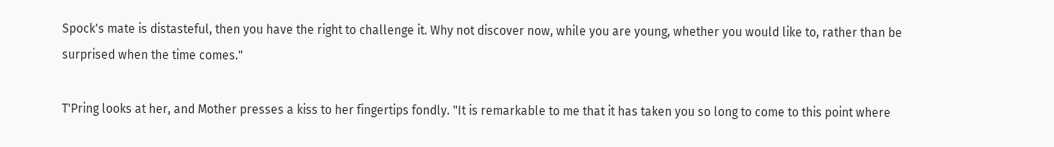Spock's mate is distasteful, then you have the right to challenge it. Why not discover now, while you are young, whether you would like to, rather than be surprised when the time comes."

T'Pring looks at her, and Mother presses a kiss to her fingertips fondly. "It is remarkable to me that it has taken you so long to come to this point where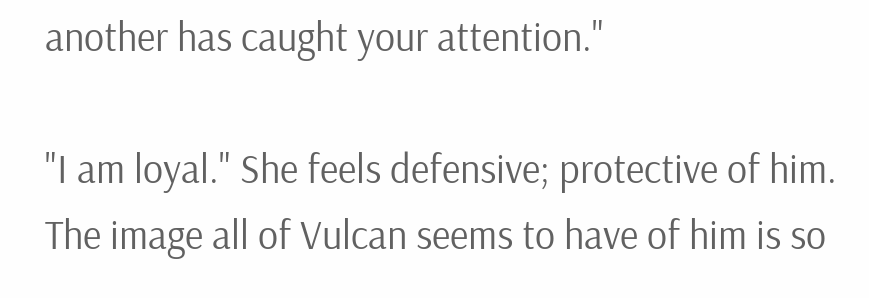another has caught your attention."

"I am loyal." She feels defensive; protective of him. The image all of Vulcan seems to have of him is so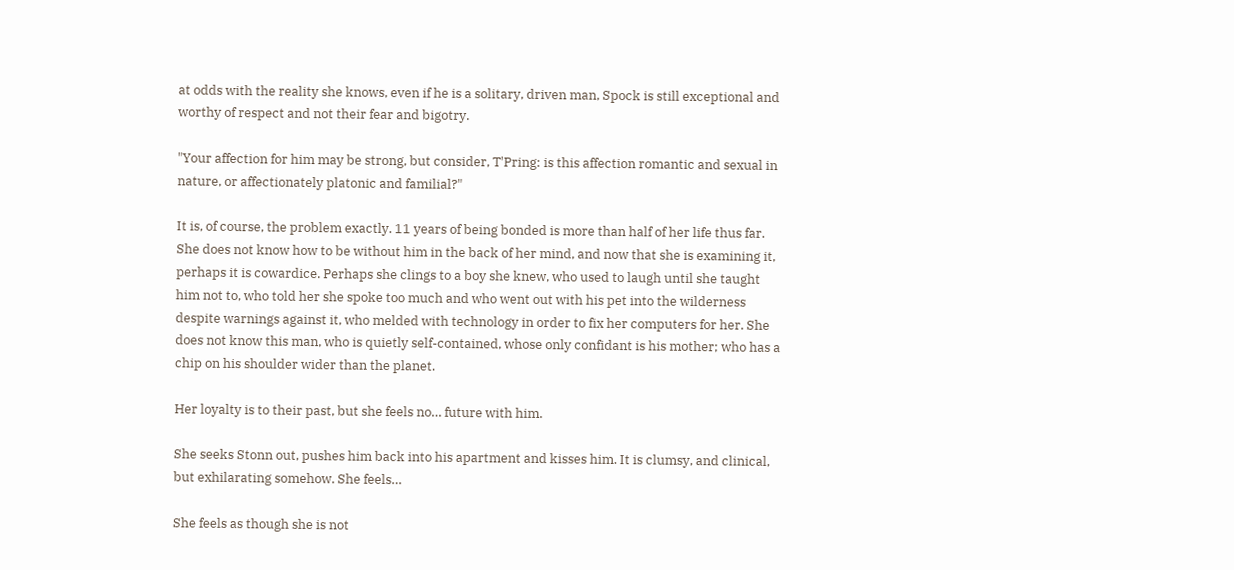at odds with the reality she knows, even if he is a solitary, driven man, Spock is still exceptional and worthy of respect and not their fear and bigotry.

"Your affection for him may be strong, but consider, T'Pring: is this affection romantic and sexual in nature, or affectionately platonic and familial?"

It is, of course, the problem exactly. 11 years of being bonded is more than half of her life thus far. She does not know how to be without him in the back of her mind, and now that she is examining it, perhaps it is cowardice. Perhaps she clings to a boy she knew, who used to laugh until she taught him not to, who told her she spoke too much and who went out with his pet into the wilderness despite warnings against it, who melded with technology in order to fix her computers for her. She does not know this man, who is quietly self-contained, whose only confidant is his mother; who has a chip on his shoulder wider than the planet.

Her loyalty is to their past, but she feels no… future with him.

She seeks Stonn out, pushes him back into his apartment and kisses him. It is clumsy, and clinical, but exhilarating somehow. She feels…

She feels as though she is not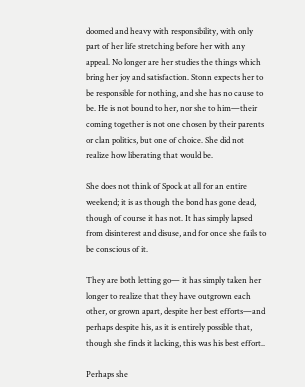doomed and heavy with responsibility, with only part of her life stretching before her with any appeal. No longer are her studies the things which bring her joy and satisfaction. Stonn expects her to be responsible for nothing, and she has no cause to be. He is not bound to her, nor she to him—their coming together is not one chosen by their parents or clan politics, but one of choice. She did not realize how liberating that would be.

She does not think of Spock at all for an entire weekend; it is as though the bond has gone dead, though of course it has not. It has simply lapsed from disinterest and disuse, and for once she fails to be conscious of it.

They are both letting go— it has simply taken her longer to realize that they have outgrown each other, or grown apart, despite her best efforts—and perhaps despite his, as it is entirely possible that, though she finds it lacking, this was his best effort..

Perhaps she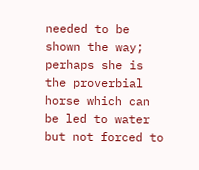needed to be shown the way; perhaps she is the proverbial horse which can be led to water but not forced to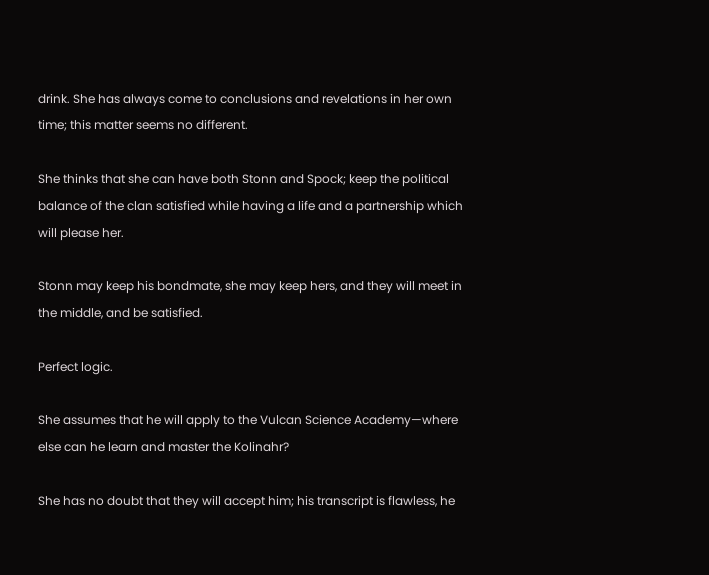drink. She has always come to conclusions and revelations in her own time; this matter seems no different.

She thinks that she can have both Stonn and Spock; keep the political balance of the clan satisfied while having a life and a partnership which will please her.

Stonn may keep his bondmate, she may keep hers, and they will meet in the middle, and be satisfied.

Perfect logic.

She assumes that he will apply to the Vulcan Science Academy—where else can he learn and master the Kolinahr?

She has no doubt that they will accept him; his transcript is flawless, he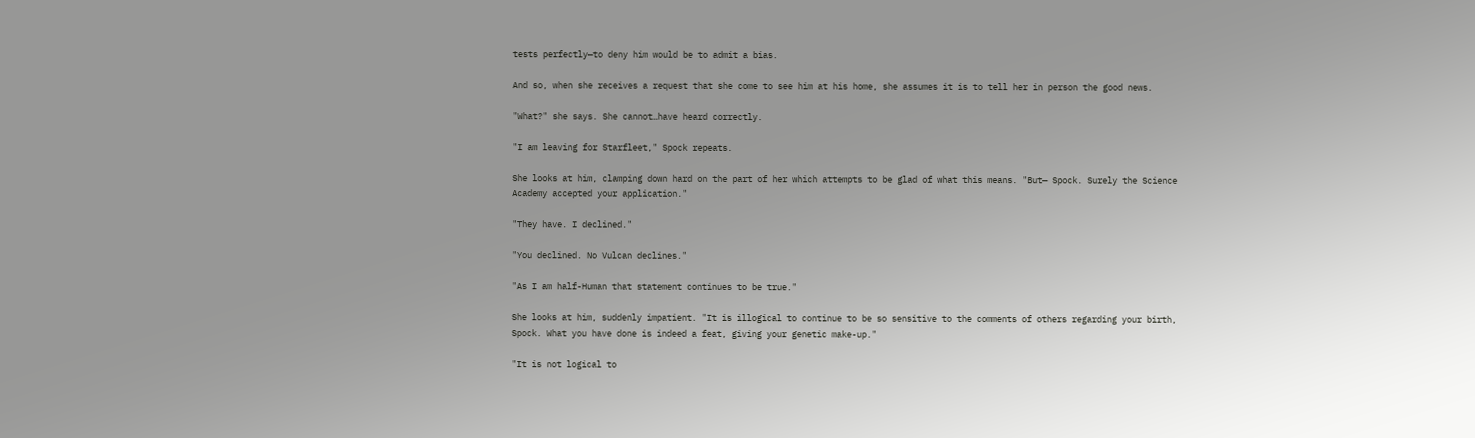tests perfectly—to deny him would be to admit a bias.

And so, when she receives a request that she come to see him at his home, she assumes it is to tell her in person the good news.

"What?" she says. She cannot…have heard correctly.

"I am leaving for Starfleet," Spock repeats.

She looks at him, clamping down hard on the part of her which attempts to be glad of what this means. "But— Spock. Surely the Science Academy accepted your application."

"They have. I declined."

"You declined. No Vulcan declines."

"As I am half-Human that statement continues to be true."

She looks at him, suddenly impatient. "It is illogical to continue to be so sensitive to the comments of others regarding your birth, Spock. What you have done is indeed a feat, giving your genetic make-up."

"It is not logical to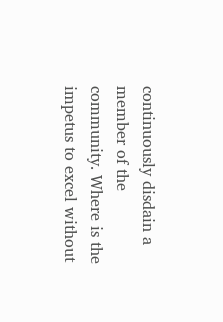continuously disdain a member of the community. Where is the impetus to excel without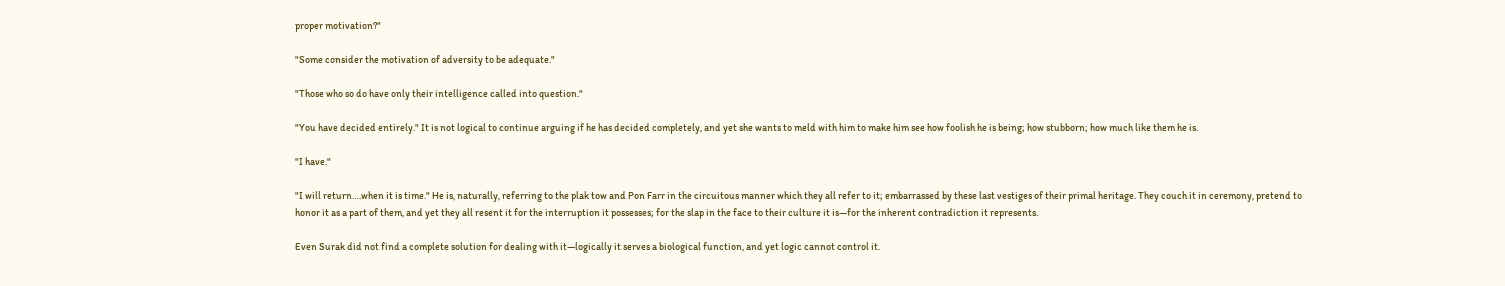proper motivation?"

"Some consider the motivation of adversity to be adequate."

"Those who so do have only their intelligence called into question."

"You have decided entirely." It is not logical to continue arguing if he has decided completely, and yet she wants to meld with him to make him see how foolish he is being; how stubborn; how much like them he is.

"I have."

"I will return….when it is time." He is, naturally, referring to the plak tow and Pon Farr in the circuitous manner which they all refer to it; embarrassed by these last vestiges of their primal heritage. They couch it in ceremony, pretend to honor it as a part of them, and yet they all resent it for the interruption it possesses; for the slap in the face to their culture it is—for the inherent contradiction it represents.

Even Surak did not find a complete solution for dealing with it—logically it serves a biological function, and yet logic cannot control it.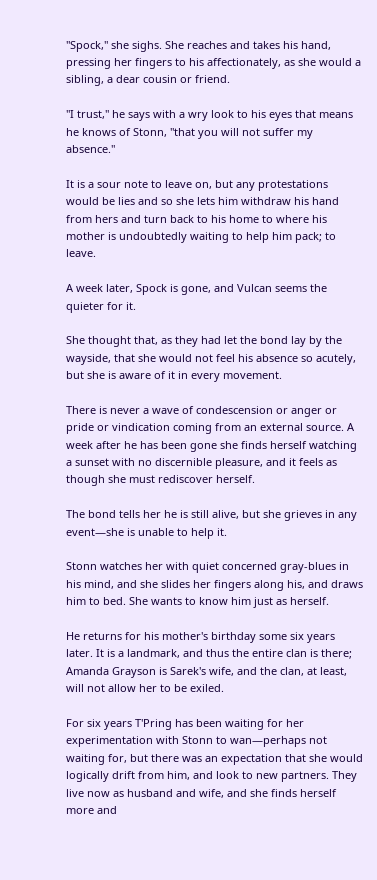"Spock," she sighs. She reaches and takes his hand, pressing her fingers to his affectionately, as she would a sibling, a dear cousin or friend.

"I trust," he says with a wry look to his eyes that means he knows of Stonn, "that you will not suffer my absence."

It is a sour note to leave on, but any protestations would be lies and so she lets him withdraw his hand from hers and turn back to his home to where his mother is undoubtedly waiting to help him pack; to leave.

A week later, Spock is gone, and Vulcan seems the quieter for it.

She thought that, as they had let the bond lay by the wayside, that she would not feel his absence so acutely, but she is aware of it in every movement.

There is never a wave of condescension or anger or pride or vindication coming from an external source. A week after he has been gone she finds herself watching a sunset with no discernible pleasure, and it feels as though she must rediscover herself.

The bond tells her he is still alive, but she grieves in any event—she is unable to help it.

Stonn watches her with quiet concerned gray-blues in his mind, and she slides her fingers along his, and draws him to bed. She wants to know him just as herself.

He returns for his mother's birthday some six years later. It is a landmark, and thus the entire clan is there; Amanda Grayson is Sarek's wife, and the clan, at least, will not allow her to be exiled.

For six years T'Pring has been waiting for her experimentation with Stonn to wan—perhaps not waiting for, but there was an expectation that she would logically drift from him, and look to new partners. They live now as husband and wife, and she finds herself more and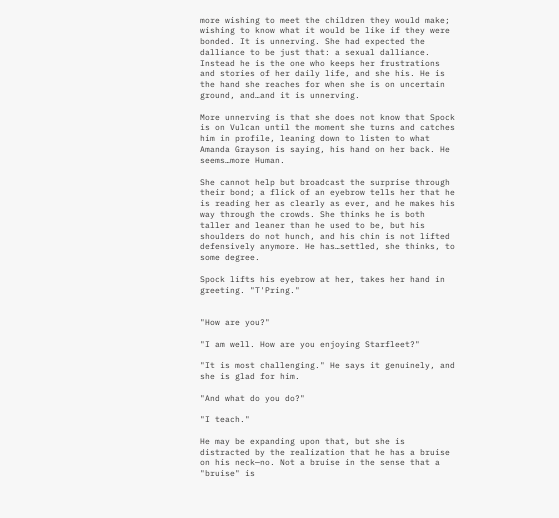more wishing to meet the children they would make; wishing to know what it would be like if they were bonded. It is unnerving. She had expected the dalliance to be just that: a sexual dalliance. Instead he is the one who keeps her frustrations and stories of her daily life, and she his. He is the hand she reaches for when she is on uncertain ground, and…and it is unnerving.

More unnerving is that she does not know that Spock is on Vulcan until the moment she turns and catches him in profile, leaning down to listen to what Amanda Grayson is saying, his hand on her back. He seems…more Human.

She cannot help but broadcast the surprise through their bond; a flick of an eyebrow tells her that he is reading her as clearly as ever, and he makes his way through the crowds. She thinks he is both taller and leaner than he used to be, but his shoulders do not hunch, and his chin is not lifted defensively anymore. He has…settled, she thinks, to some degree.

Spock lifts his eyebrow at her, takes her hand in greeting. "T'Pring."


"How are you?"

"I am well. How are you enjoying Starfleet?"

"It is most challenging." He says it genuinely, and she is glad for him.

"And what do you do?"

"I teach."

He may be expanding upon that, but she is distracted by the realization that he has a bruise on his neck—no. Not a bruise in the sense that a "bruise" is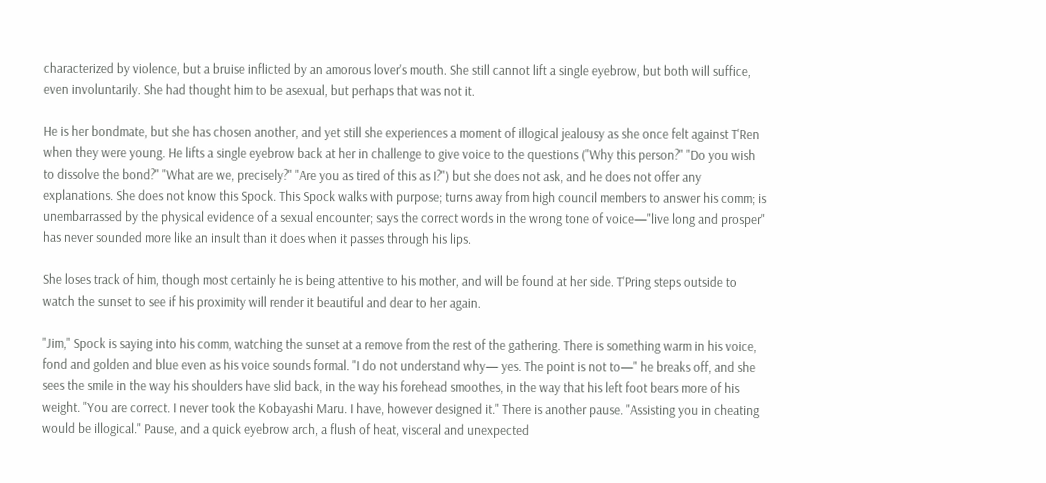characterized by violence, but a bruise inflicted by an amorous lover's mouth. She still cannot lift a single eyebrow, but both will suffice, even involuntarily. She had thought him to be asexual, but perhaps that was not it.

He is her bondmate, but she has chosen another, and yet still she experiences a moment of illogical jealousy as she once felt against T'Ren when they were young. He lifts a single eyebrow back at her in challenge to give voice to the questions ("Why this person?" "Do you wish to dissolve the bond?" "What are we, precisely?" "Are you as tired of this as I?") but she does not ask, and he does not offer any explanations. She does not know this Spock. This Spock walks with purpose; turns away from high council members to answer his comm; is unembarrassed by the physical evidence of a sexual encounter; says the correct words in the wrong tone of voice—"live long and prosper" has never sounded more like an insult than it does when it passes through his lips.

She loses track of him, though most certainly he is being attentive to his mother, and will be found at her side. T'Pring steps outside to watch the sunset to see if his proximity will render it beautiful and dear to her again.

"Jim," Spock is saying into his comm, watching the sunset at a remove from the rest of the gathering. There is something warm in his voice, fond and golden and blue even as his voice sounds formal. "I do not understand why— yes. The point is not to—" he breaks off, and she sees the smile in the way his shoulders have slid back, in the way his forehead smoothes, in the way that his left foot bears more of his weight. "You are correct. I never took the Kobayashi Maru. I have, however designed it." There is another pause. "Assisting you in cheating would be illogical." Pause, and a quick eyebrow arch, a flush of heat, visceral and unexpected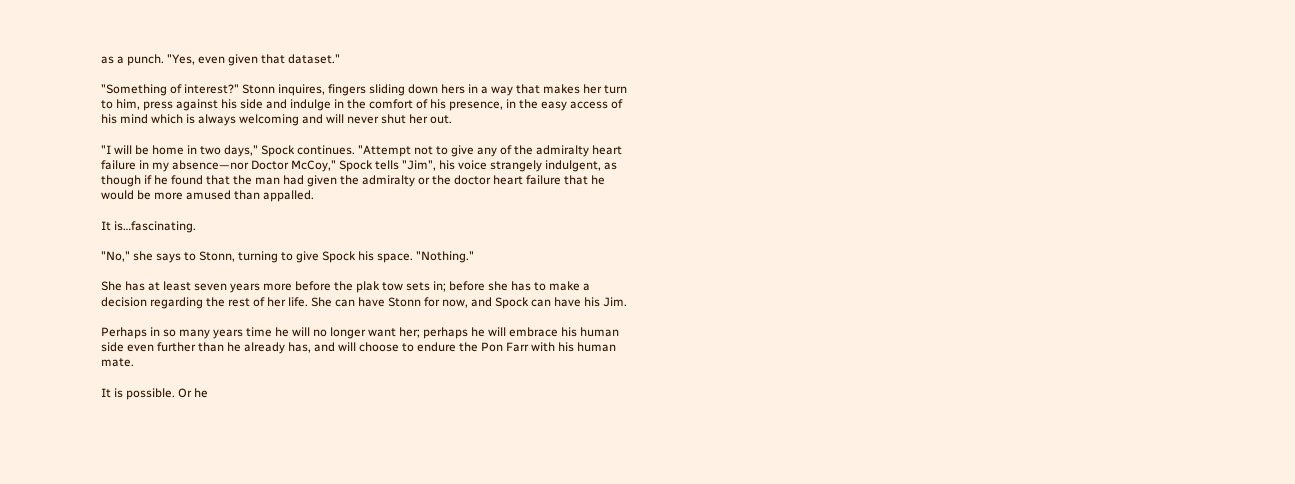as a punch. "Yes, even given that dataset."

"Something of interest?" Stonn inquires, fingers sliding down hers in a way that makes her turn to him, press against his side and indulge in the comfort of his presence, in the easy access of his mind which is always welcoming and will never shut her out.

"I will be home in two days," Spock continues. "Attempt not to give any of the admiralty heart failure in my absence—nor Doctor McCoy," Spock tells "Jim", his voice strangely indulgent, as though if he found that the man had given the admiralty or the doctor heart failure that he would be more amused than appalled.

It is…fascinating.

"No," she says to Stonn, turning to give Spock his space. "Nothing."

She has at least seven years more before the plak tow sets in; before she has to make a decision regarding the rest of her life. She can have Stonn for now, and Spock can have his Jim.

Perhaps in so many years time he will no longer want her; perhaps he will embrace his human side even further than he already has, and will choose to endure the Pon Farr with his human mate.

It is possible. Or he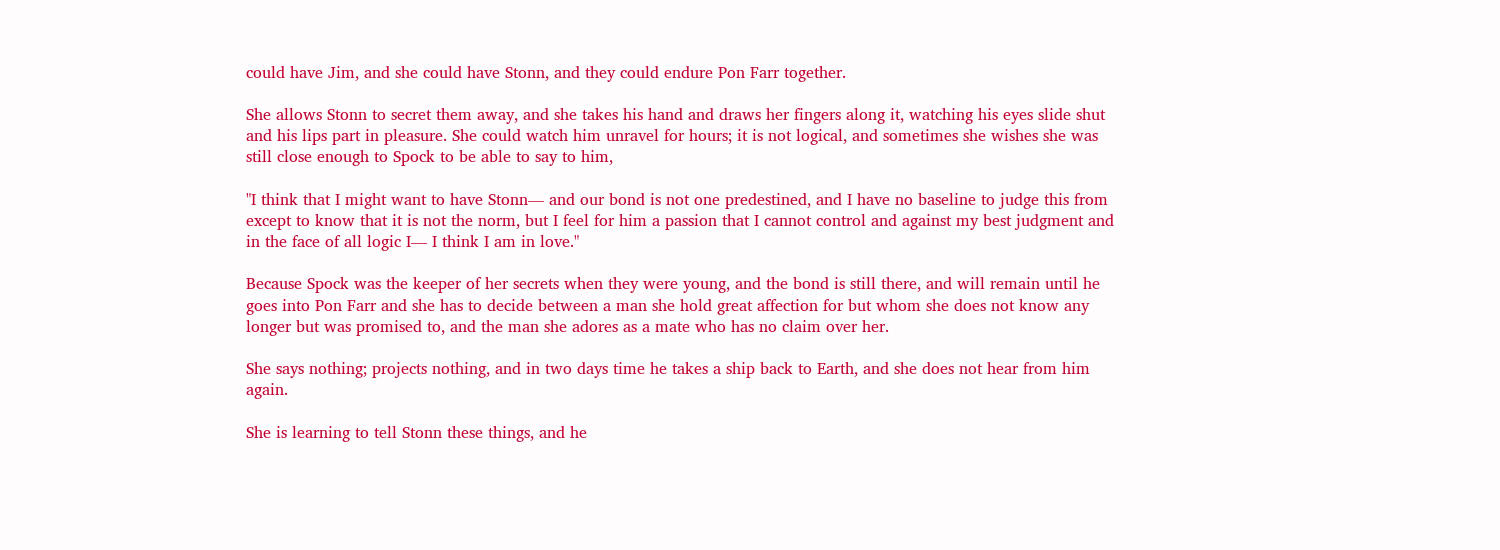could have Jim, and she could have Stonn, and they could endure Pon Farr together.

She allows Stonn to secret them away, and she takes his hand and draws her fingers along it, watching his eyes slide shut and his lips part in pleasure. She could watch him unravel for hours; it is not logical, and sometimes she wishes she was still close enough to Spock to be able to say to him,

"I think that I might want to have Stonn— and our bond is not one predestined, and I have no baseline to judge this from except to know that it is not the norm, but I feel for him a passion that I cannot control and against my best judgment and in the face of all logic I— I think I am in love."

Because Spock was the keeper of her secrets when they were young, and the bond is still there, and will remain until he goes into Pon Farr and she has to decide between a man she hold great affection for but whom she does not know any longer but was promised to, and the man she adores as a mate who has no claim over her.

She says nothing; projects nothing, and in two days time he takes a ship back to Earth, and she does not hear from him again.

She is learning to tell Stonn these things, and he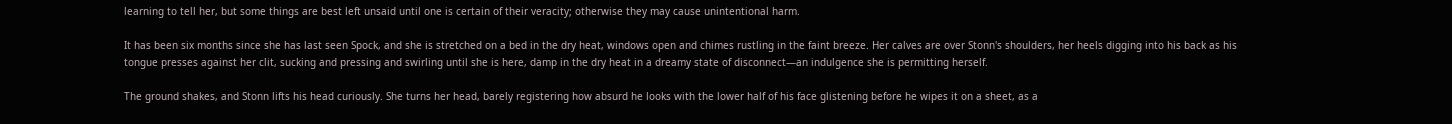learning to tell her, but some things are best left unsaid until one is certain of their veracity; otherwise they may cause unintentional harm.

It has been six months since she has last seen Spock, and she is stretched on a bed in the dry heat, windows open and chimes rustling in the faint breeze. Her calves are over Stonn's shoulders, her heels digging into his back as his tongue presses against her clit, sucking and pressing and swirling until she is here, damp in the dry heat in a dreamy state of disconnect—an indulgence she is permitting herself.

The ground shakes, and Stonn lifts his head curiously. She turns her head, barely registering how absurd he looks with the lower half of his face glistening before he wipes it on a sheet, as a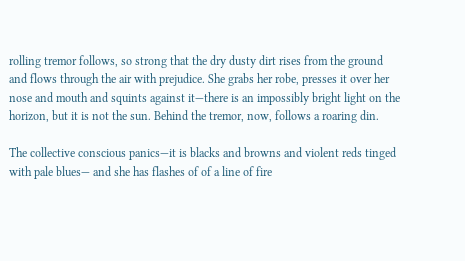rolling tremor follows, so strong that the dry dusty dirt rises from the ground and flows through the air with prejudice. She grabs her robe, presses it over her nose and mouth and squints against it—there is an impossibly bright light on the horizon, but it is not the sun. Behind the tremor, now, follows a roaring din.

The collective conscious panics—it is blacks and browns and violent reds tinged with pale blues— and she has flashes of of a line of fire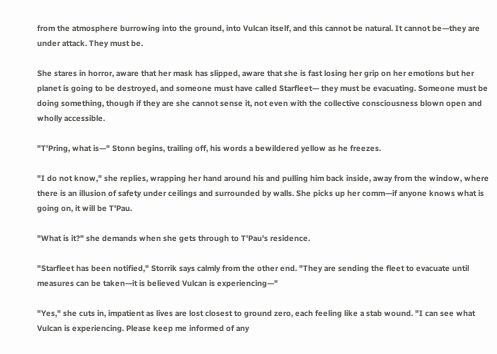from the atmosphere burrowing into the ground, into Vulcan itself, and this cannot be natural. It cannot be—they are under attack. They must be.

She stares in horror, aware that her mask has slipped, aware that she is fast losing her grip on her emotions but her planet is going to be destroyed, and someone must have called Starfleet— they must be evacuating. Someone must be doing something, though if they are she cannot sense it, not even with the collective consciousness blown open and wholly accessible.

"T'Pring, what is—" Stonn begins, trailing off, his words a bewildered yellow as he freezes.

"I do not know," she replies, wrapping her hand around his and pulling him back inside, away from the window, where there is an illusion of safety under ceilings and surrounded by walls. She picks up her comm—if anyone knows what is going on, it will be T'Pau.

"What is it?" she demands when she gets through to T'Pau's residence.

"Starfleet has been notified," Storrik says calmly from the other end. "They are sending the fleet to evacuate until measures can be taken—it is believed Vulcan is experiencing—"

"Yes," she cuts in, impatient as lives are lost closest to ground zero, each feeling like a stab wound. "I can see what Vulcan is experiencing. Please keep me informed of any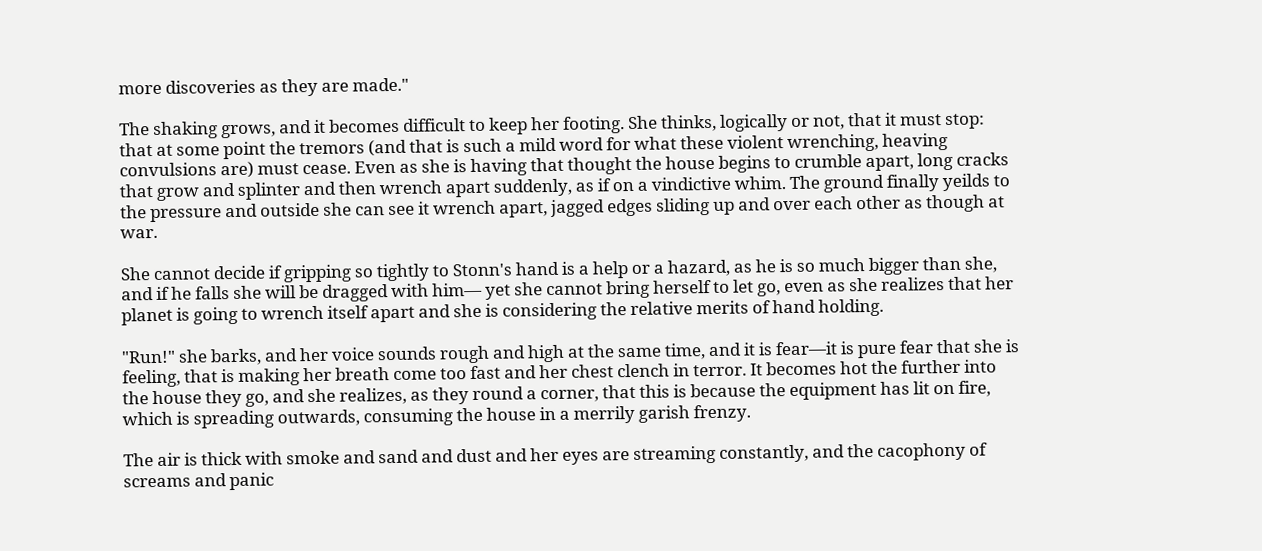more discoveries as they are made."

The shaking grows, and it becomes difficult to keep her footing. She thinks, logically or not, that it must stop: that at some point the tremors (and that is such a mild word for what these violent wrenching, heaving convulsions are) must cease. Even as she is having that thought the house begins to crumble apart, long cracks that grow and splinter and then wrench apart suddenly, as if on a vindictive whim. The ground finally yeilds to the pressure and outside she can see it wrench apart, jagged edges sliding up and over each other as though at war.

She cannot decide if gripping so tightly to Stonn's hand is a help or a hazard, as he is so much bigger than she, and if he falls she will be dragged with him— yet she cannot bring herself to let go, even as she realizes that her planet is going to wrench itself apart and she is considering the relative merits of hand holding.

"Run!" she barks, and her voice sounds rough and high at the same time, and it is fear—it is pure fear that she is feeling, that is making her breath come too fast and her chest clench in terror. It becomes hot the further into the house they go, and she realizes, as they round a corner, that this is because the equipment has lit on fire, which is spreading outwards, consuming the house in a merrily garish frenzy.

The air is thick with smoke and sand and dust and her eyes are streaming constantly, and the cacophony of screams and panic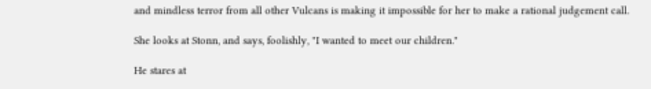and mindless terror from all other Vulcans is making it impossible for her to make a rational judgement call.

She looks at Stonn, and says, foolishly, "I wanted to meet our children."

He stares at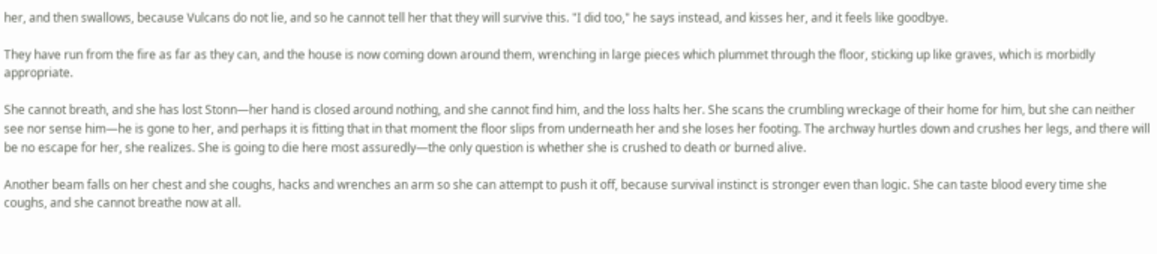her, and then swallows, because Vulcans do not lie, and so he cannot tell her that they will survive this. "I did too," he says instead, and kisses her, and it feels like goodbye.

They have run from the fire as far as they can, and the house is now coming down around them, wrenching in large pieces which plummet through the floor, sticking up like graves, which is morbidly appropriate.

She cannot breath, and she has lost Stonn—her hand is closed around nothing, and she cannot find him, and the loss halts her. She scans the crumbling wreckage of their home for him, but she can neither see nor sense him—he is gone to her, and perhaps it is fitting that in that moment the floor slips from underneath her and she loses her footing. The archway hurtles down and crushes her legs, and there will be no escape for her, she realizes. She is going to die here most assuredly—the only question is whether she is crushed to death or burned alive.

Another beam falls on her chest and she coughs, hacks and wrenches an arm so she can attempt to push it off, because survival instinct is stronger even than logic. She can taste blood every time she coughs, and she cannot breathe now at all.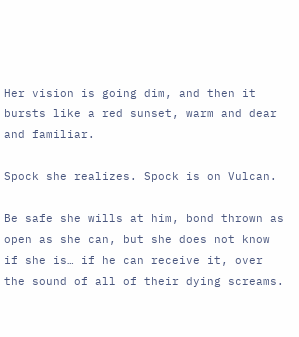Her vision is going dim, and then it bursts like a red sunset, warm and dear and familiar.

Spock she realizes. Spock is on Vulcan.

Be safe she wills at him, bond thrown as open as she can, but she does not know if she is… if he can receive it, over the sound of all of their dying screams.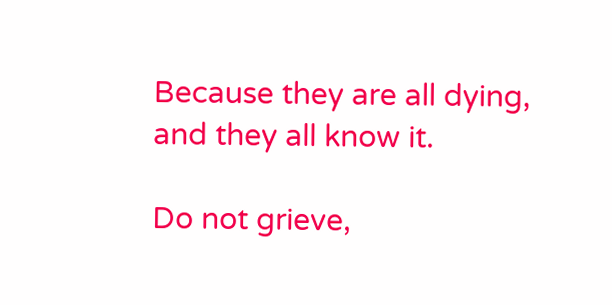Because they are all dying, and they all know it.

Do not grieve,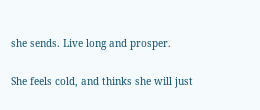she sends. Live long and prosper.

She feels cold, and thinks she will just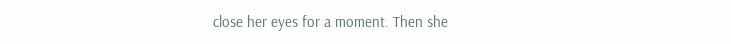close her eyes for a moment. Then she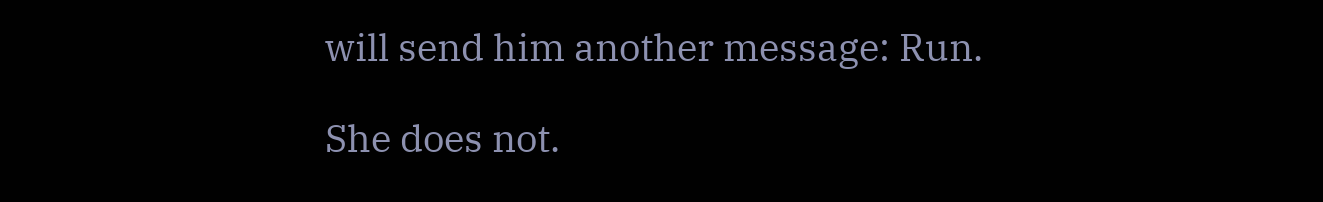will send him another message: Run.

She does not.